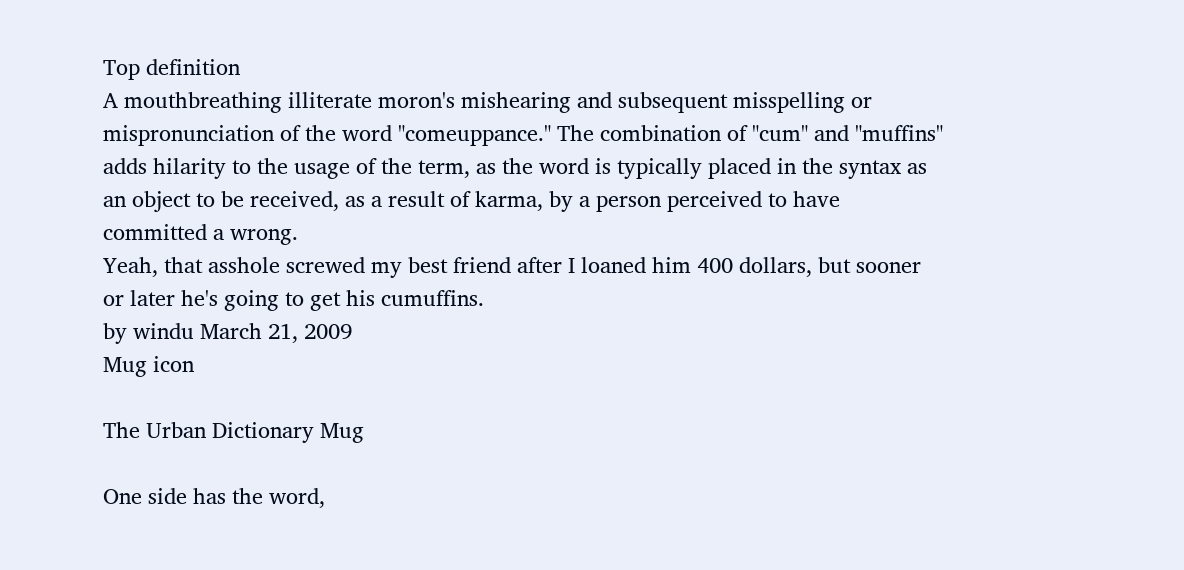Top definition
A mouthbreathing illiterate moron's mishearing and subsequent misspelling or mispronunciation of the word "comeuppance." The combination of "cum" and "muffins" adds hilarity to the usage of the term, as the word is typically placed in the syntax as an object to be received, as a result of karma, by a person perceived to have committed a wrong.
Yeah, that asshole screwed my best friend after I loaned him 400 dollars, but sooner or later he's going to get his cumuffins.
by windu March 21, 2009
Mug icon

The Urban Dictionary Mug

One side has the word,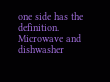one side has the definition. Microwave and dishwasher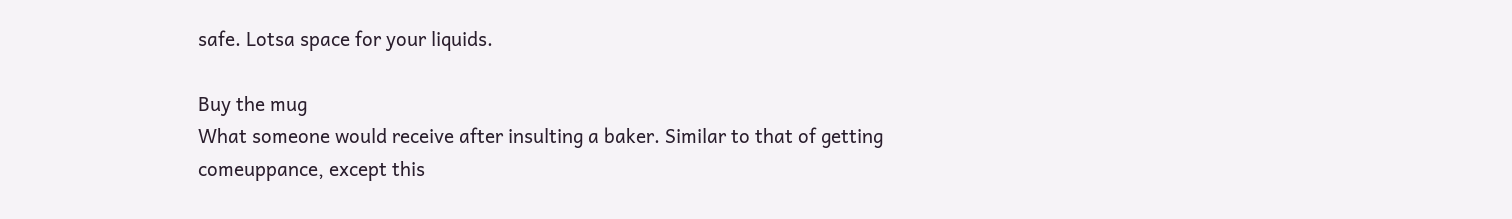safe. Lotsa space for your liquids.

Buy the mug
What someone would receive after insulting a baker. Similar to that of getting comeuppance, except this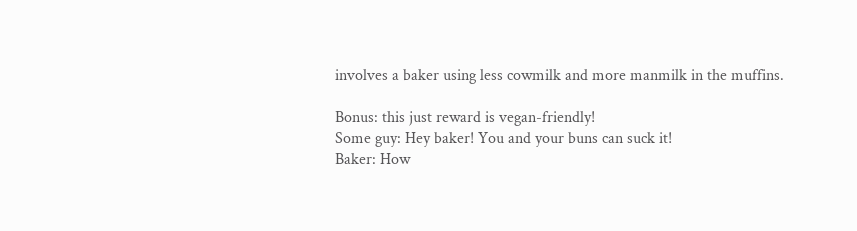involves a baker using less cowmilk and more manmilk in the muffins.

Bonus: this just reward is vegan-friendly!
Some guy: Hey baker! You and your buns can suck it!
Baker: How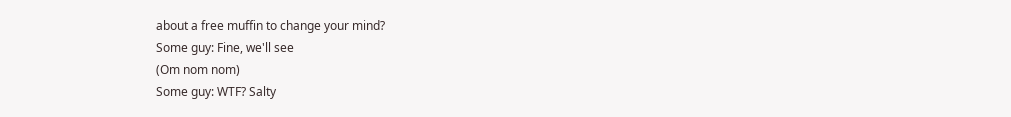about a free muffin to change your mind?
Some guy: Fine, we'll see
(Om nom nom)
Some guy: WTF? Salty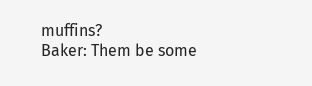muffins?
Baker: Them be some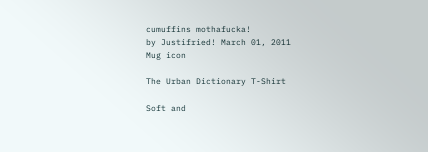cumuffins mothafucka!
by Justifried! March 01, 2011
Mug icon

The Urban Dictionary T-Shirt

Soft and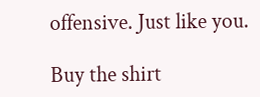offensive. Just like you.

Buy the shirt